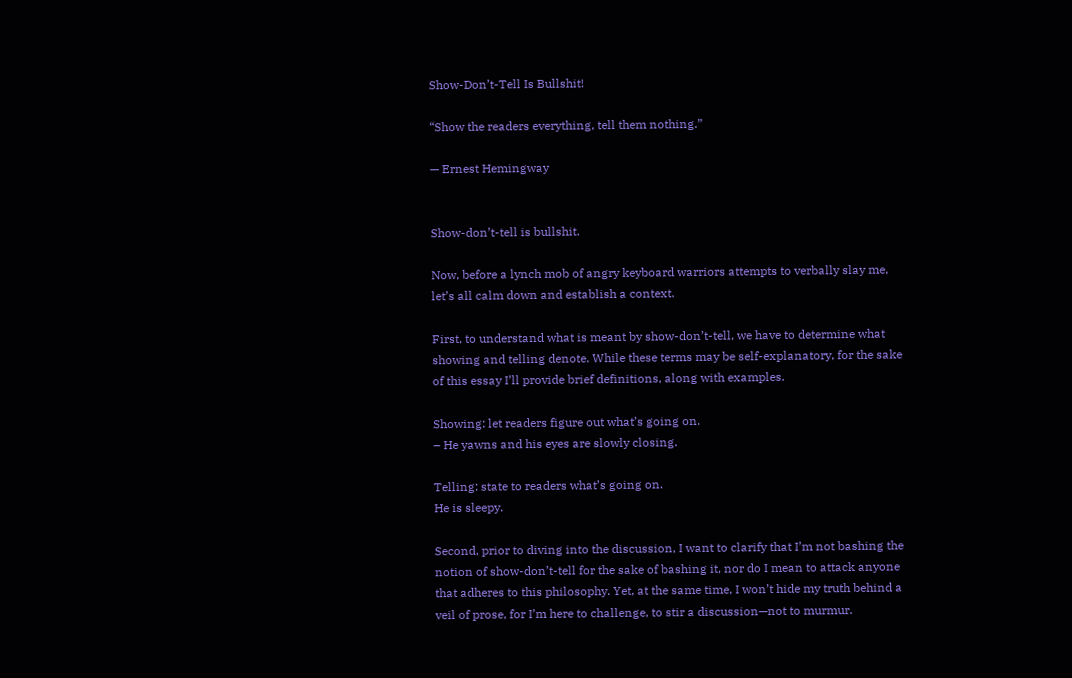Show-Don’t-Tell Is Bullshit!

“Show the readers everything, tell them nothing.”

— Ernest Hemingway


Show-don’t-tell is bullshit.

Now, before a lynch mob of angry keyboard warriors attempts to verbally slay me, let’s all calm down and establish a context.

First, to understand what is meant by show-don’t-tell, we have to determine what showing and telling denote. While these terms may be self-explanatory, for the sake of this essay I’ll provide brief definitions, along with examples.

Showing: let readers figure out what’s going on.
– He yawns and his eyes are slowly closing.

Telling: state to readers what’s going on.
He is sleepy.

Second, prior to diving into the discussion, I want to clarify that I’m not bashing the notion of show-don’t-tell for the sake of bashing it, nor do I mean to attack anyone that adheres to this philosophy. Yet, at the same time, I won’t hide my truth behind a veil of prose, for I’m here to challenge, to stir a discussion—not to murmur.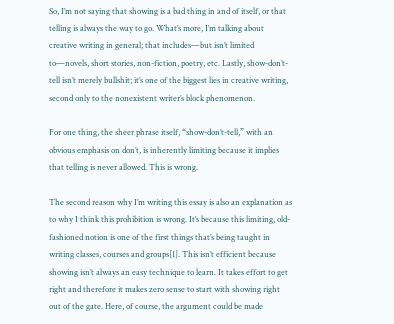So, I’m not saying that showing is a bad thing in and of itself, or that telling is always the way to go. What’s more, I’m talking about creative writing in general; that includes—but isn’t limited to—novels, short stories, non-fiction, poetry, etc. Lastly, show-don’t-tell isn’t merely bullshit; it’s one of the biggest lies in creative writing, second only to the nonexistent writer’s block phenomenon.

For one thing, the sheer phrase itself, “show-don’t-tell,” with an obvious emphasis on don’t, is inherently limiting because it implies that telling is never allowed. This is wrong.

The second reason why I’m writing this essay is also an explanation as to why I think this prohibition is wrong. It’s because this limiting, old-fashioned notion is one of the first things that’s being taught in writing classes, courses and groups[1]. This isn’t efficient because showing isn’t always an easy technique to learn. It takes effort to get right and therefore it makes zero sense to start with showing right out of the gate. Here, of course, the argument could be made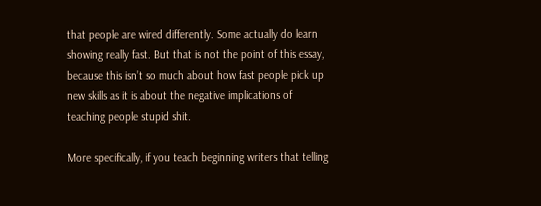that people are wired differently. Some actually do learn showing really fast. But that is not the point of this essay, because this isn’t so much about how fast people pick up new skills as it is about the negative implications of teaching people stupid shit.

More specifically, if you teach beginning writers that telling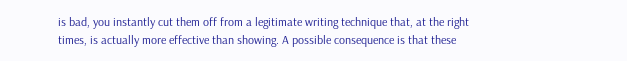is bad, you instantly cut them off from a legitimate writing technique that, at the right times, is actually more effective than showing. A possible consequence is that these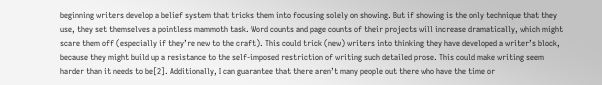beginning writers develop a belief system that tricks them into focusing solely on showing. But if showing is the only technique that they use, they set themselves a pointless mammoth task. Word counts and page counts of their projects will increase dramatically, which might scare them off (especially if they’re new to the craft). This could trick (new) writers into thinking they have developed a writer’s block, because they might build up a resistance to the self-imposed restriction of writing such detailed prose. This could make writing seem harder than it needs to be[2]. Additionally, I can guarantee that there aren’t many people out there who have the time or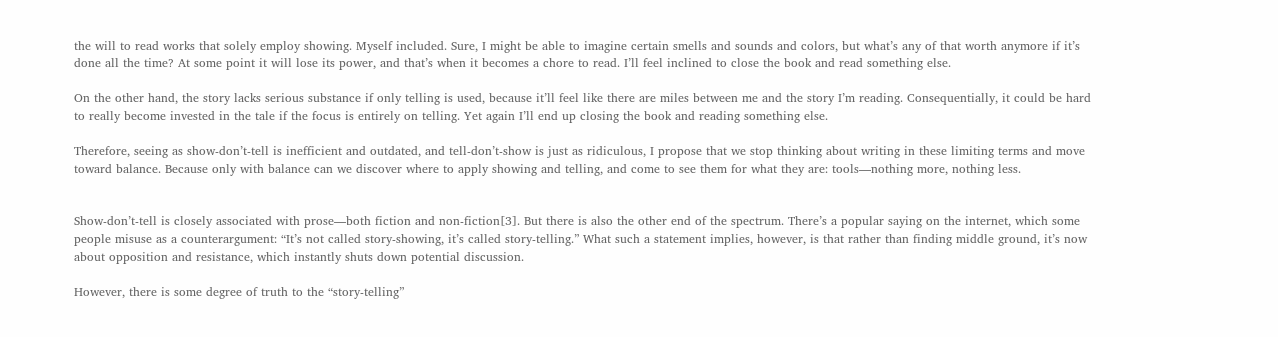the will to read works that solely employ showing. Myself included. Sure, I might be able to imagine certain smells and sounds and colors, but what’s any of that worth anymore if it’s done all the time? At some point it will lose its power, and that’s when it becomes a chore to read. I’ll feel inclined to close the book and read something else.

On the other hand, the story lacks serious substance if only telling is used, because it’ll feel like there are miles between me and the story I’m reading. Consequentially, it could be hard to really become invested in the tale if the focus is entirely on telling. Yet again I’ll end up closing the book and reading something else.

Therefore, seeing as show-don’t-tell is inefficient and outdated, and tell-don’t-show is just as ridiculous, I propose that we stop thinking about writing in these limiting terms and move toward balance. Because only with balance can we discover where to apply showing and telling, and come to see them for what they are: tools—nothing more, nothing less.


Show-don’t-tell is closely associated with prose—both fiction and non-fiction[3]. But there is also the other end of the spectrum. There’s a popular saying on the internet, which some people misuse as a counterargument: “It’s not called story-showing, it’s called story-telling.” What such a statement implies, however, is that rather than finding middle ground, it’s now about opposition and resistance, which instantly shuts down potential discussion.

However, there is some degree of truth to the “story-telling”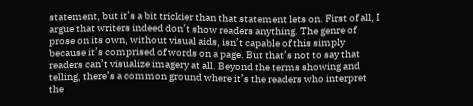statement, but it’s a bit trickier than that statement lets on. First of all, I argue that writers indeed don’t show readers anything. The genre of prose on its own, without visual aids, isn’t capable of this simply because it’s comprised of words on a page. But that’s not to say that readers can’t visualize imagery at all. Beyond the terms showing and telling, there’s a common ground where it’s the readers who interpret the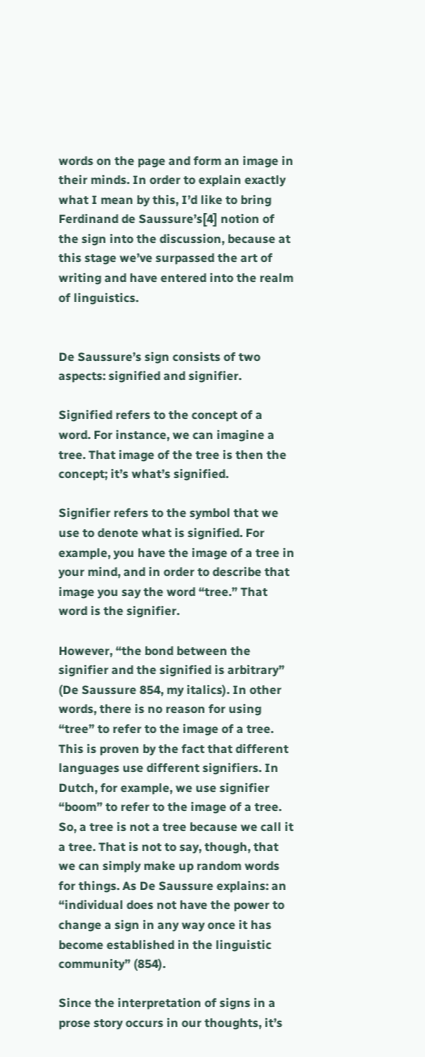words on the page and form an image in their minds. In order to explain exactly what I mean by this, I’d like to bring Ferdinand de Saussure’s[4] notion of the sign into the discussion, because at this stage we’ve surpassed the art of writing and have entered into the realm of linguistics.


De Saussure’s sign consists of two aspects: signified and signifier.

Signified refers to the concept of a word. For instance, we can imagine a tree. That image of the tree is then the concept; it’s what’s signified.

Signifier refers to the symbol that we use to denote what is signified. For example, you have the image of a tree in your mind, and in order to describe that image you say the word “tree.” That word is the signifier.

However, “the bond between the signifier and the signified is arbitrary” (De Saussure 854, my italics). In other words, there is no reason for using “tree” to refer to the image of a tree. This is proven by the fact that different languages use different signifiers. In Dutch, for example, we use signifier “boom” to refer to the image of a tree. So, a tree is not a tree because we call it a tree. That is not to say, though, that we can simply make up random words for things. As De Saussure explains: an “individual does not have the power to change a sign in any way once it has become established in the linguistic community” (854).

Since the interpretation of signs in a prose story occurs in our thoughts, it’s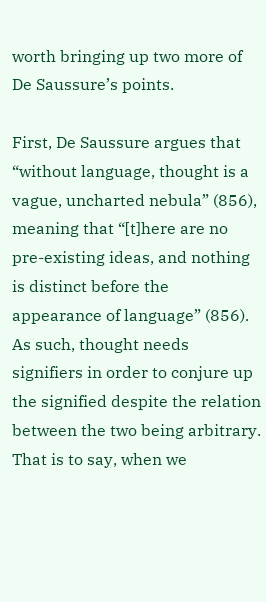worth bringing up two more of De Saussure’s points.

First, De Saussure argues that “without language, thought is a vague, uncharted nebula” (856), meaning that “[t]here are no pre-existing ideas, and nothing is distinct before the appearance of language” (856). As such, thought needs signifiers in order to conjure up the signified despite the relation between the two being arbitrary. That is to say, when we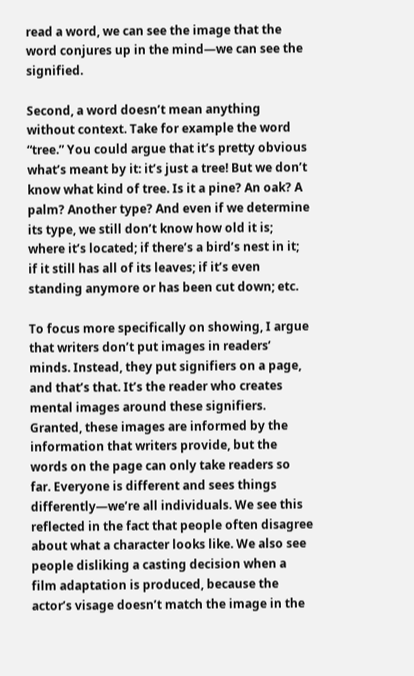read a word, we can see the image that the word conjures up in the mind—we can see the signified.

Second, a word doesn’t mean anything without context. Take for example the word “tree.” You could argue that it’s pretty obvious what’s meant by it: it’s just a tree! But we don’t know what kind of tree. Is it a pine? An oak? A palm? Another type? And even if we determine its type, we still don’t know how old it is; where it’s located; if there’s a bird’s nest in it; if it still has all of its leaves; if it’s even standing anymore or has been cut down; etc.

To focus more specifically on showing, I argue that writers don’t put images in readers’ minds. Instead, they put signifiers on a page, and that’s that. It’s the reader who creates mental images around these signifiers. Granted, these images are informed by the information that writers provide, but the words on the page can only take readers so far. Everyone is different and sees things differently—we’re all individuals. We see this reflected in the fact that people often disagree about what a character looks like. We also see people disliking a casting decision when a film adaptation is produced, because the actor’s visage doesn’t match the image in the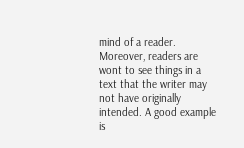mind of a reader. Moreover, readers are wont to see things in a text that the writer may not have originally intended. A good example is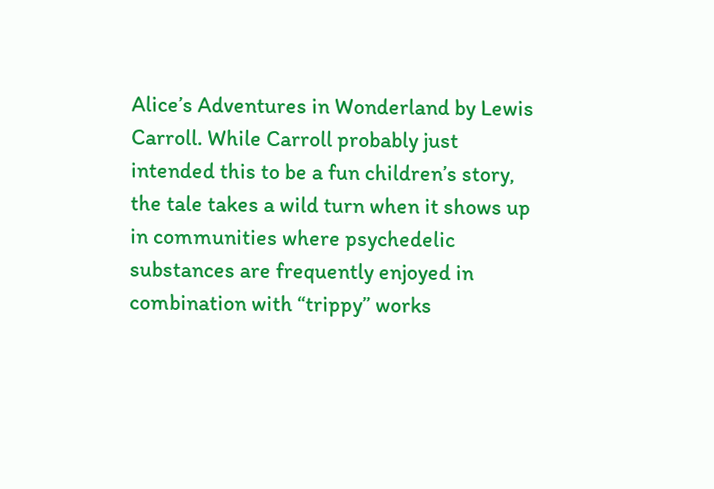Alice’s Adventures in Wonderland by Lewis Carroll. While Carroll probably just intended this to be a fun children’s story, the tale takes a wild turn when it shows up in communities where psychedelic substances are frequently enjoyed in combination with “trippy” works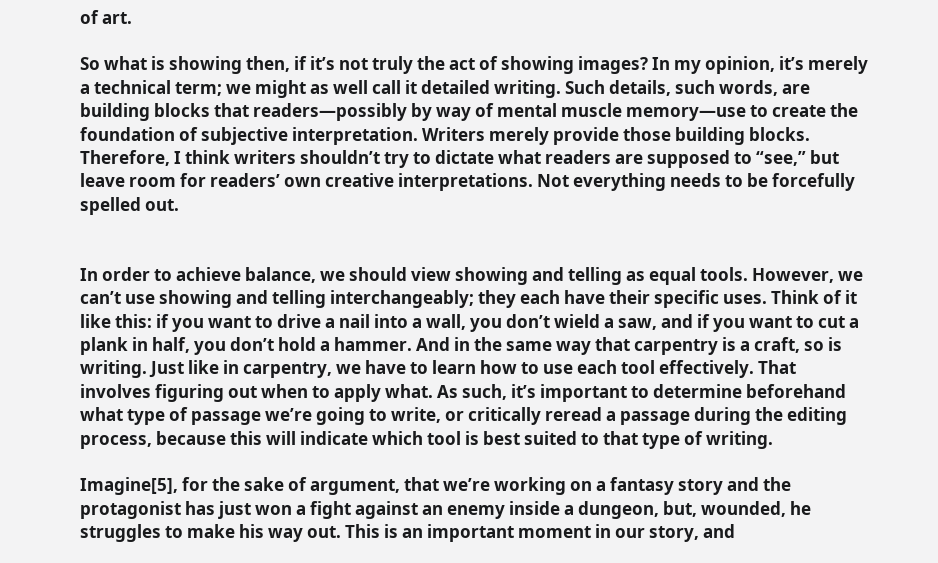of art.

So what is showing then, if it’s not truly the act of showing images? In my opinion, it’s merely a technical term; we might as well call it detailed writing. Such details, such words, are building blocks that readers—possibly by way of mental muscle memory—use to create the foundation of subjective interpretation. Writers merely provide those building blocks. Therefore, I think writers shouldn’t try to dictate what readers are supposed to “see,” but leave room for readers’ own creative interpretations. Not everything needs to be forcefully spelled out.


In order to achieve balance, we should view showing and telling as equal tools. However, we can’t use showing and telling interchangeably; they each have their specific uses. Think of it like this: if you want to drive a nail into a wall, you don’t wield a saw, and if you want to cut a plank in half, you don’t hold a hammer. And in the same way that carpentry is a craft, so is writing. Just like in carpentry, we have to learn how to use each tool effectively. That involves figuring out when to apply what. As such, it’s important to determine beforehand what type of passage we’re going to write, or critically reread a passage during the editing process, because this will indicate which tool is best suited to that type of writing.

Imagine[5], for the sake of argument, that we’re working on a fantasy story and the protagonist has just won a fight against an enemy inside a dungeon, but, wounded, he struggles to make his way out. This is an important moment in our story, and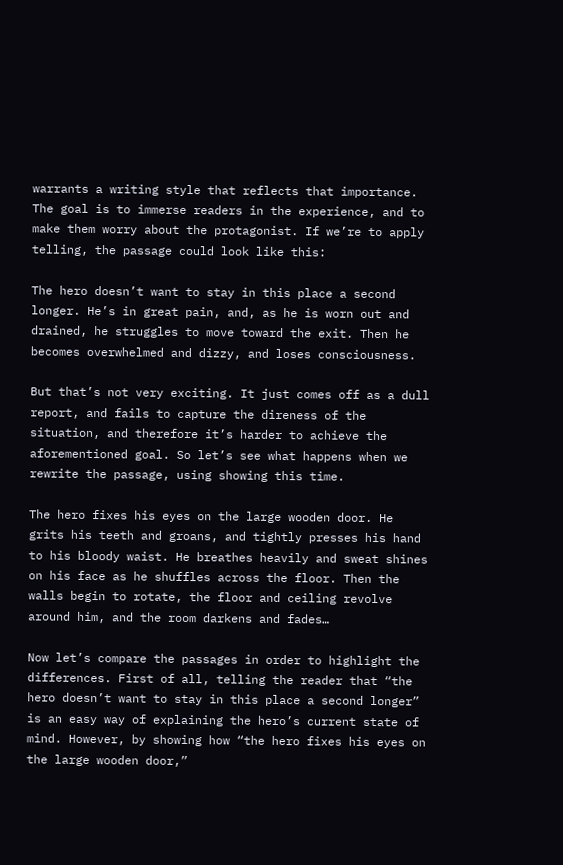warrants a writing style that reflects that importance. The goal is to immerse readers in the experience, and to make them worry about the protagonist. If we’re to apply telling, the passage could look like this:

The hero doesn’t want to stay in this place a second longer. He’s in great pain, and, as he is worn out and drained, he struggles to move toward the exit. Then he becomes overwhelmed and dizzy, and loses consciousness.

But that’s not very exciting. It just comes off as a dull report, and fails to capture the direness of the situation, and therefore it’s harder to achieve the aforementioned goal. So let’s see what happens when we rewrite the passage, using showing this time.

The hero fixes his eyes on the large wooden door. He grits his teeth and groans, and tightly presses his hand to his bloody waist. He breathes heavily and sweat shines on his face as he shuffles across the floor. Then the walls begin to rotate, the floor and ceiling revolve around him, and the room darkens and fades…

Now let’s compare the passages in order to highlight the differences. First of all, telling the reader that “the hero doesn’t want to stay in this place a second longer” is an easy way of explaining the hero’s current state of mind. However, by showing how “the hero fixes his eyes on the large wooden door,”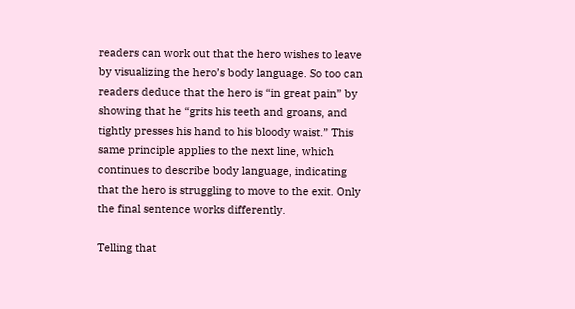readers can work out that the hero wishes to leave by visualizing the hero’s body language. So too can readers deduce that the hero is “in great pain” by showing that he “grits his teeth and groans, and tightly presses his hand to his bloody waist.” This same principle applies to the next line, which continues to describe body language, indicating that the hero is struggling to move to the exit. Only the final sentence works differently.

Telling that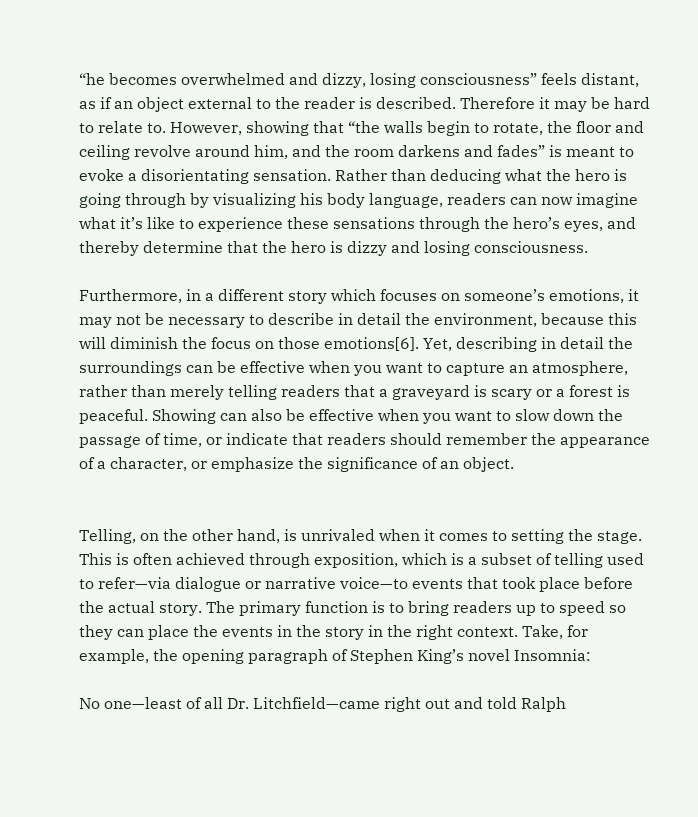“he becomes overwhelmed and dizzy, losing consciousness” feels distant, as if an object external to the reader is described. Therefore it may be hard to relate to. However, showing that “the walls begin to rotate, the floor and ceiling revolve around him, and the room darkens and fades” is meant to evoke a disorientating sensation. Rather than deducing what the hero is going through by visualizing his body language, readers can now imagine what it’s like to experience these sensations through the hero’s eyes, and thereby determine that the hero is dizzy and losing consciousness.

Furthermore, in a different story which focuses on someone’s emotions, it may not be necessary to describe in detail the environment, because this will diminish the focus on those emotions[6]. Yet, describing in detail the surroundings can be effective when you want to capture an atmosphere, rather than merely telling readers that a graveyard is scary or a forest is peaceful. Showing can also be effective when you want to slow down the passage of time, or indicate that readers should remember the appearance of a character, or emphasize the significance of an object.


Telling, on the other hand, is unrivaled when it comes to setting the stage. This is often achieved through exposition, which is a subset of telling used to refer—via dialogue or narrative voice—to events that took place before the actual story. The primary function is to bring readers up to speed so they can place the events in the story in the right context. Take, for example, the opening paragraph of Stephen King’s novel Insomnia:

No one—least of all Dr. Litchfield—came right out and told Ralph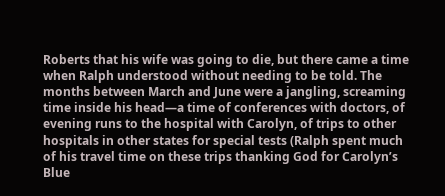Roberts that his wife was going to die, but there came a time when Ralph understood without needing to be told. The months between March and June were a jangling, screaming time inside his head—a time of conferences with doctors, of evening runs to the hospital with Carolyn, of trips to other hospitals in other states for special tests (Ralph spent much of his travel time on these trips thanking God for Carolyn’s Blue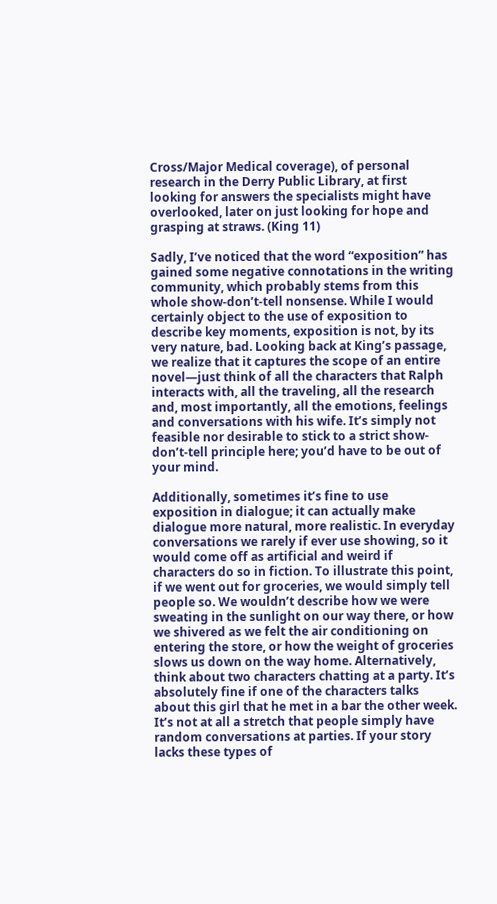Cross/Major Medical coverage), of personal research in the Derry Public Library, at first looking for answers the specialists might have overlooked, later on just looking for hope and grasping at straws. (King 11)

Sadly, I’ve noticed that the word “exposition” has gained some negative connotations in the writing community, which probably stems from this whole show-don’t-tell nonsense. While I would certainly object to the use of exposition to describe key moments, exposition is not, by its very nature, bad. Looking back at King’s passage, we realize that it captures the scope of an entire novel—just think of all the characters that Ralph interacts with, all the traveling, all the research and, most importantly, all the emotions, feelings and conversations with his wife. It’s simply not feasible nor desirable to stick to a strict show-don’t-tell principle here; you’d have to be out of your mind.

Additionally, sometimes it’s fine to use exposition in dialogue; it can actually make dialogue more natural, more realistic. In everyday conversations we rarely if ever use showing, so it would come off as artificial and weird if characters do so in fiction. To illustrate this point, if we went out for groceries, we would simply tell people so. We wouldn’t describe how we were sweating in the sunlight on our way there, or how we shivered as we felt the air conditioning on entering the store, or how the weight of groceries slows us down on the way home. Alternatively, think about two characters chatting at a party. It’s absolutely fine if one of the characters talks about this girl that he met in a bar the other week. It’s not at all a stretch that people simply have random conversations at parties. If your story lacks these types of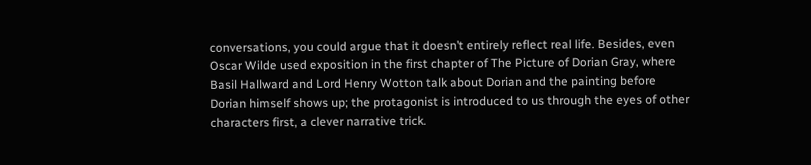conversations, you could argue that it doesn’t entirely reflect real life. Besides, even Oscar Wilde used exposition in the first chapter of The Picture of Dorian Gray, where Basil Hallward and Lord Henry Wotton talk about Dorian and the painting before Dorian himself shows up; the protagonist is introduced to us through the eyes of other characters first, a clever narrative trick.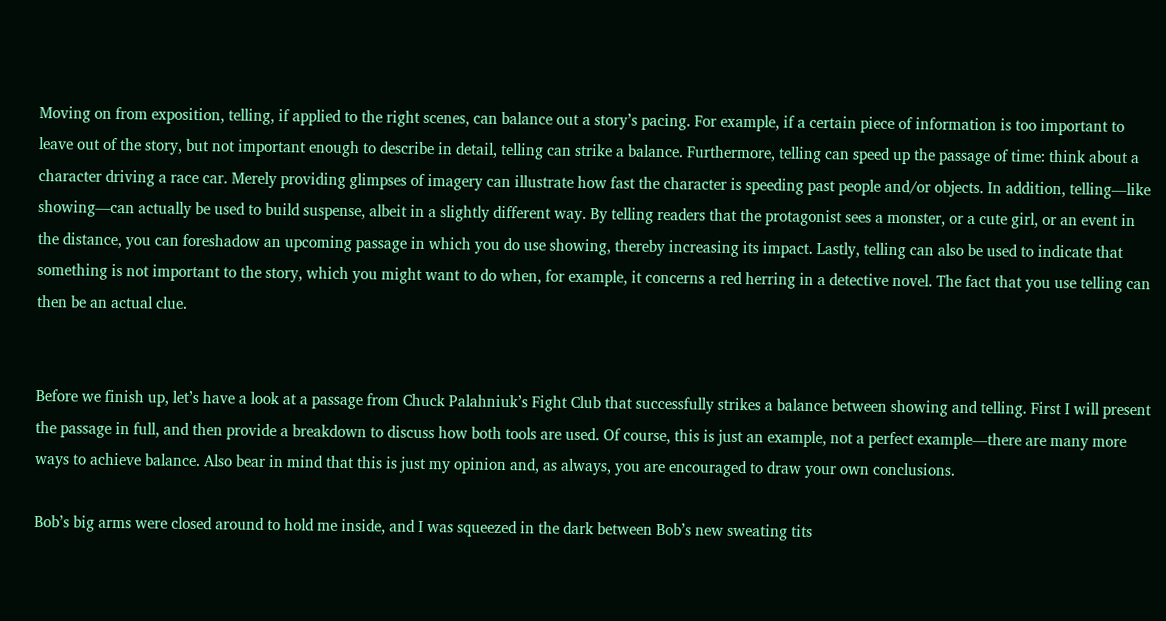Moving on from exposition, telling, if applied to the right scenes, can balance out a story’s pacing. For example, if a certain piece of information is too important to leave out of the story, but not important enough to describe in detail, telling can strike a balance. Furthermore, telling can speed up the passage of time: think about a character driving a race car. Merely providing glimpses of imagery can illustrate how fast the character is speeding past people and/or objects. In addition, telling—like showing—can actually be used to build suspense, albeit in a slightly different way. By telling readers that the protagonist sees a monster, or a cute girl, or an event in the distance, you can foreshadow an upcoming passage in which you do use showing, thereby increasing its impact. Lastly, telling can also be used to indicate that something is not important to the story, which you might want to do when, for example, it concerns a red herring in a detective novel. The fact that you use telling can then be an actual clue.


Before we finish up, let’s have a look at a passage from Chuck Palahniuk’s Fight Club that successfully strikes a balance between showing and telling. First I will present the passage in full, and then provide a breakdown to discuss how both tools are used. Of course, this is just an example, not a perfect example—there are many more ways to achieve balance. Also bear in mind that this is just my opinion and, as always, you are encouraged to draw your own conclusions.

Bob’s big arms were closed around to hold me inside, and I was squeezed in the dark between Bob’s new sweating tits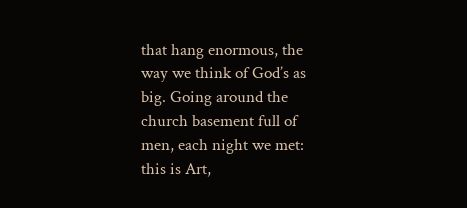that hang enormous, the way we think of God’s as big. Going around the church basement full of men, each night we met: this is Art,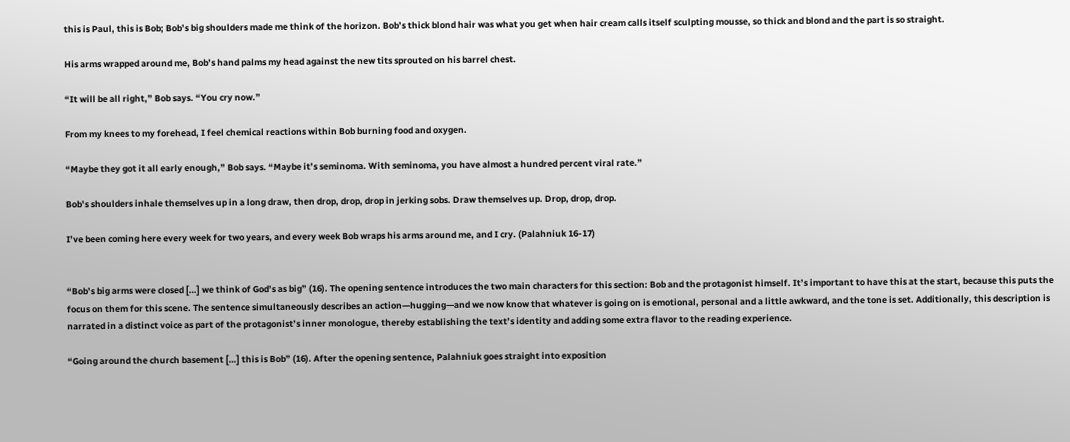this is Paul, this is Bob; Bob’s big shoulders made me think of the horizon. Bob’s thick blond hair was what you get when hair cream calls itself sculpting mousse, so thick and blond and the part is so straight.

His arms wrapped around me, Bob’s hand palms my head against the new tits sprouted on his barrel chest.

“It will be all right,” Bob says. “You cry now.”

From my knees to my forehead, I feel chemical reactions within Bob burning food and oxygen.

“Maybe they got it all early enough,” Bob says. “Maybe it’s seminoma. With seminoma, you have almost a hundred percent viral rate.”

Bob’s shoulders inhale themselves up in a long draw, then drop, drop, drop in jerking sobs. Draw themselves up. Drop, drop, drop.

I’ve been coming here every week for two years, and every week Bob wraps his arms around me, and I cry. (Palahniuk 16-17)


“Bob’s big arms were closed […] we think of God’s as big” (16). The opening sentence introduces the two main characters for this section: Bob and the protagonist himself. It’s important to have this at the start, because this puts the focus on them for this scene. The sentence simultaneously describes an action—hugging—and we now know that whatever is going on is emotional, personal and a little awkward, and the tone is set. Additionally, this description is narrated in a distinct voice as part of the protagonist’s inner monologue, thereby establishing the text’s identity and adding some extra flavor to the reading experience.

“Going around the church basement […] this is Bob” (16). After the opening sentence, Palahniuk goes straight into exposition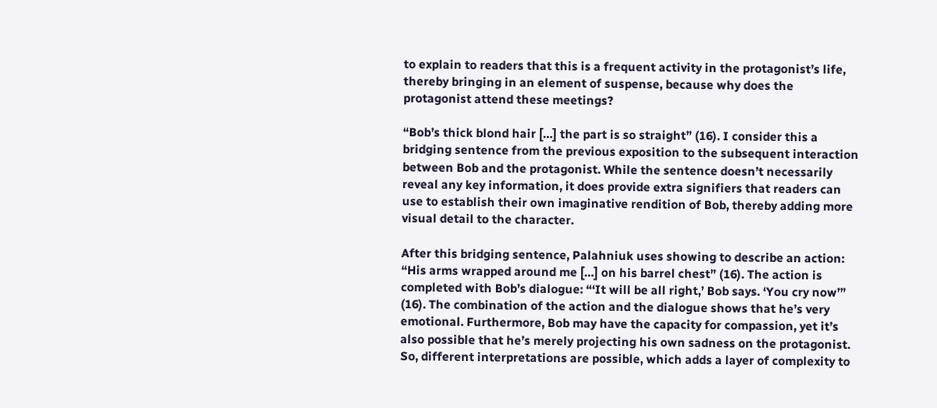to explain to readers that this is a frequent activity in the protagonist’s life, thereby bringing in an element of suspense, because why does the protagonist attend these meetings?

“Bob’s thick blond hair […] the part is so straight” (16). I consider this a bridging sentence from the previous exposition to the subsequent interaction between Bob and the protagonist. While the sentence doesn’t necessarily reveal any key information, it does provide extra signifiers that readers can use to establish their own imaginative rendition of Bob, thereby adding more visual detail to the character.

After this bridging sentence, Palahniuk uses showing to describe an action: “His arms wrapped around me […] on his barrel chest” (16). The action is completed with Bob’s dialogue: “‘It will be all right,’ Bob says. ‘You cry now’” (16). The combination of the action and the dialogue shows that he’s very emotional. Furthermore, Bob may have the capacity for compassion, yet it’s also possible that he’s merely projecting his own sadness on the protagonist. So, different interpretations are possible, which adds a layer of complexity to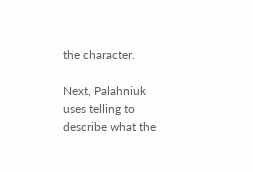the character.

Next, Palahniuk uses telling to describe what the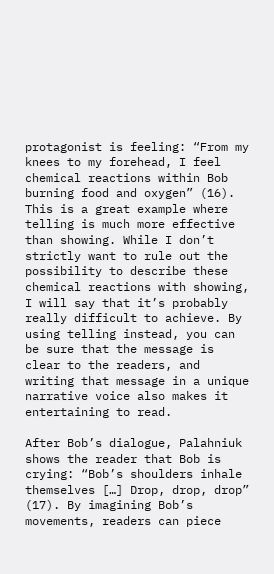protagonist is feeling: “From my knees to my forehead, I feel chemical reactions within Bob burning food and oxygen” (16). This is a great example where telling is much more effective than showing. While I don’t strictly want to rule out the possibility to describe these chemical reactions with showing, I will say that it’s probably really difficult to achieve. By using telling instead, you can be sure that the message is clear to the readers, and writing that message in a unique narrative voice also makes it entertaining to read.

After Bob’s dialogue, Palahniuk shows the reader that Bob is crying: “Bob’s shoulders inhale themselves […] Drop, drop, drop” (17). By imagining Bob’s movements, readers can piece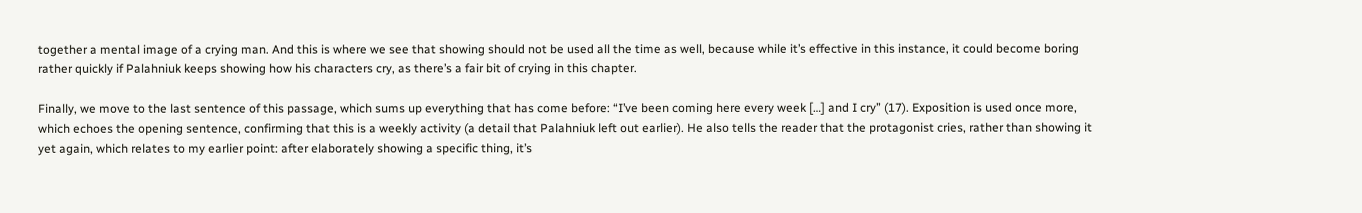together a mental image of a crying man. And this is where we see that showing should not be used all the time as well, because while it’s effective in this instance, it could become boring rather quickly if Palahniuk keeps showing how his characters cry, as there’s a fair bit of crying in this chapter.

Finally, we move to the last sentence of this passage, which sums up everything that has come before: “I’ve been coming here every week […] and I cry” (17). Exposition is used once more, which echoes the opening sentence, confirming that this is a weekly activity (a detail that Palahniuk left out earlier). He also tells the reader that the protagonist cries, rather than showing it yet again, which relates to my earlier point: after elaborately showing a specific thing, it’s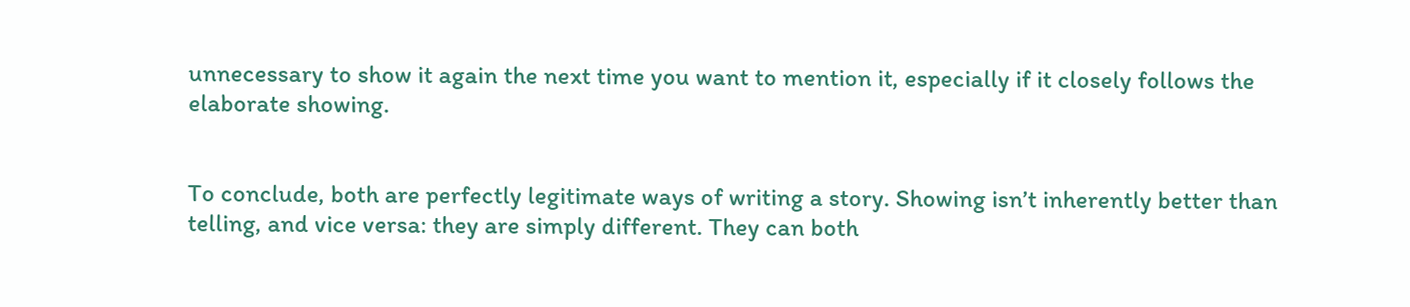unnecessary to show it again the next time you want to mention it, especially if it closely follows the elaborate showing.


To conclude, both are perfectly legitimate ways of writing a story. Showing isn’t inherently better than telling, and vice versa: they are simply different. They can both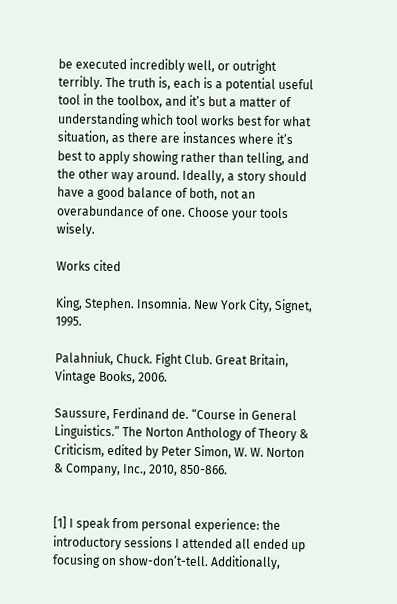be executed incredibly well, or outright terribly. The truth is, each is a potential useful tool in the toolbox, and it’s but a matter of understanding which tool works best for what situation, as there are instances where it’s best to apply showing rather than telling, and the other way around. Ideally, a story should have a good balance of both, not an overabundance of one. Choose your tools wisely.

Works cited

King, Stephen. Insomnia. New York City, Signet, 1995.

Palahniuk, Chuck. Fight Club. Great Britain, Vintage Books, 2006.

Saussure, Ferdinand de. “Course in General Linguistics.” The Norton Anthology of Theory & Criticism, edited by Peter Simon, W. W. Norton & Company, Inc., 2010, 850-866.


[1] I speak from personal experience: the introductory sessions I attended all ended up focusing on show-don’t-tell. Additionally,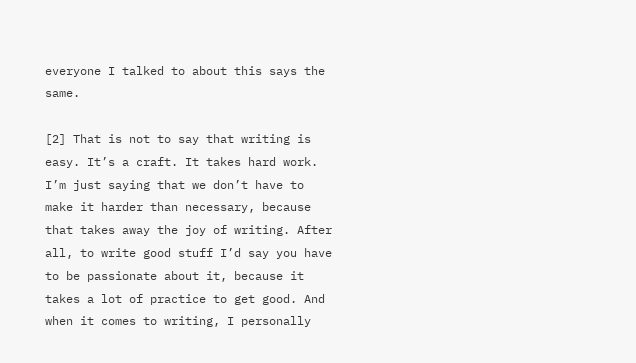everyone I talked to about this says the same.

[2] That is not to say that writing is easy. It’s a craft. It takes hard work. I’m just saying that we don’t have to make it harder than necessary, because that takes away the joy of writing. After all, to write good stuff I’d say you have to be passionate about it, because it takes a lot of practice to get good. And when it comes to writing, I personally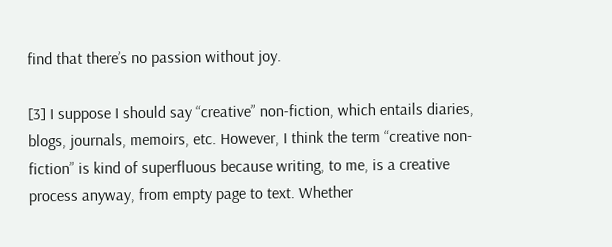find that there’s no passion without joy.

[3] I suppose I should say “creative” non-fiction, which entails diaries, blogs, journals, memoirs, etc. However, I think the term “creative non-fiction” is kind of superfluous because writing, to me, is a creative process anyway, from empty page to text. Whether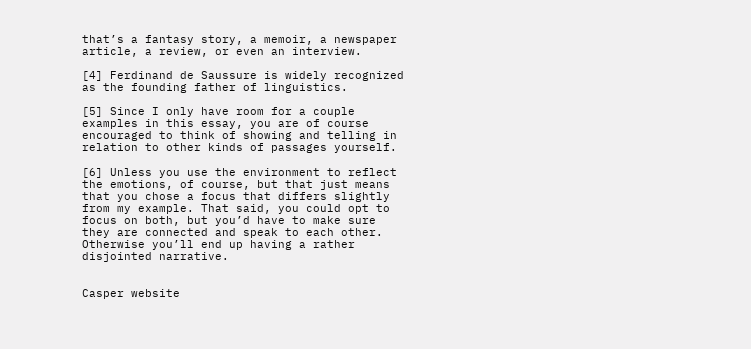that’s a fantasy story, a memoir, a newspaper article, a review, or even an interview.

[4] Ferdinand de Saussure is widely recognized as the founding father of linguistics.

[5] Since I only have room for a couple examples in this essay, you are of course encouraged to think of showing and telling in relation to other kinds of passages yourself.

[6] Unless you use the environment to reflect the emotions, of course, but that just means that you chose a focus that differs slightly from my example. That said, you could opt to focus on both, but you’d have to make sure they are connected and speak to each other. Otherwise you’ll end up having a rather disjointed narrative.


Casper website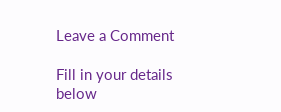Leave a Comment

Fill in your details below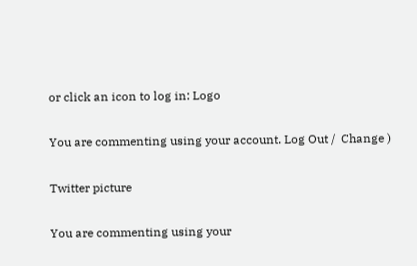or click an icon to log in: Logo

You are commenting using your account. Log Out /  Change )

Twitter picture

You are commenting using your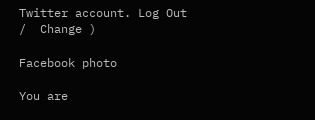Twitter account. Log Out /  Change )

Facebook photo

You are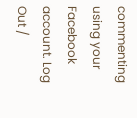commenting using your Facebook account. Log Out /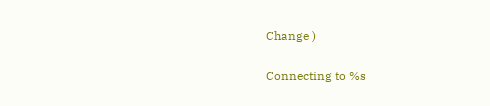Change )

Connecting to %s